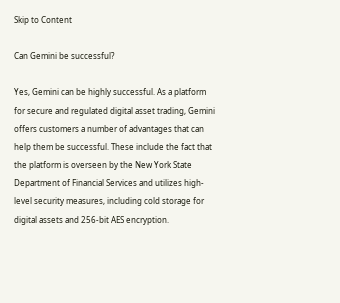Skip to Content

Can Gemini be successful?

Yes, Gemini can be highly successful. As a platform for secure and regulated digital asset trading, Gemini offers customers a number of advantages that can help them be successful. These include the fact that the platform is overseen by the New York State Department of Financial Services and utilizes high-level security measures, including cold storage for digital assets and 256-bit AES encryption.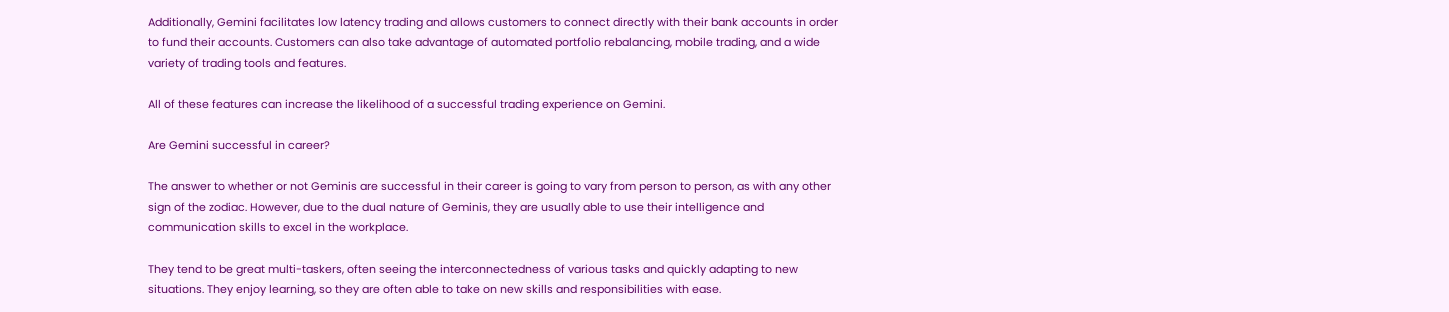Additionally, Gemini facilitates low latency trading and allows customers to connect directly with their bank accounts in order to fund their accounts. Customers can also take advantage of automated portfolio rebalancing, mobile trading, and a wide variety of trading tools and features.

All of these features can increase the likelihood of a successful trading experience on Gemini.

Are Gemini successful in career?

The answer to whether or not Geminis are successful in their career is going to vary from person to person, as with any other sign of the zodiac. However, due to the dual nature of Geminis, they are usually able to use their intelligence and communication skills to excel in the workplace.

They tend to be great multi-taskers, often seeing the interconnectedness of various tasks and quickly adapting to new situations. They enjoy learning, so they are often able to take on new skills and responsibilities with ease.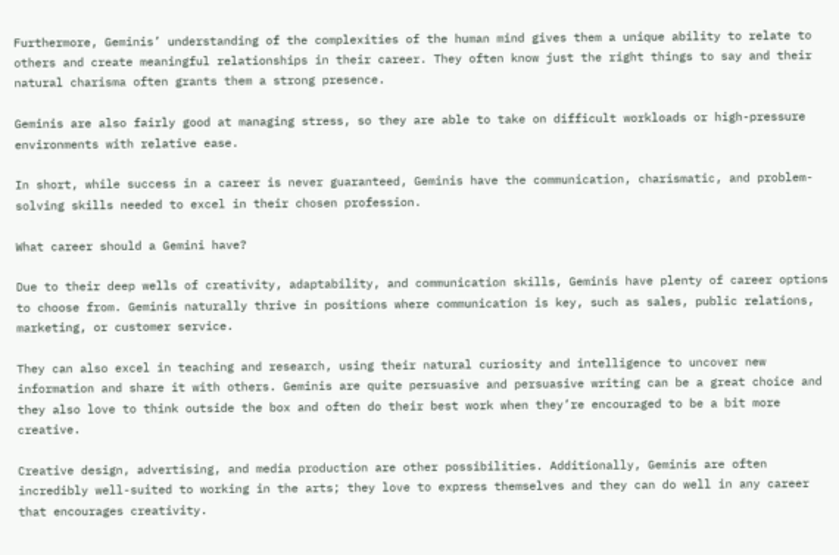Furthermore, Geminis’ understanding of the complexities of the human mind gives them a unique ability to relate to others and create meaningful relationships in their career. They often know just the right things to say and their natural charisma often grants them a strong presence.

Geminis are also fairly good at managing stress, so they are able to take on difficult workloads or high-pressure environments with relative ease.

In short, while success in a career is never guaranteed, Geminis have the communication, charismatic, and problem-solving skills needed to excel in their chosen profession.

What career should a Gemini have?

Due to their deep wells of creativity, adaptability, and communication skills, Geminis have plenty of career options to choose from. Geminis naturally thrive in positions where communication is key, such as sales, public relations, marketing, or customer service.

They can also excel in teaching and research, using their natural curiosity and intelligence to uncover new information and share it with others. Geminis are quite persuasive and persuasive writing can be a great choice and they also love to think outside the box and often do their best work when they’re encouraged to be a bit more creative.

Creative design, advertising, and media production are other possibilities. Additionally, Geminis are often incredibly well-suited to working in the arts; they love to express themselves and they can do well in any career that encourages creativity.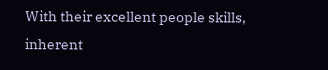With their excellent people skills, inherent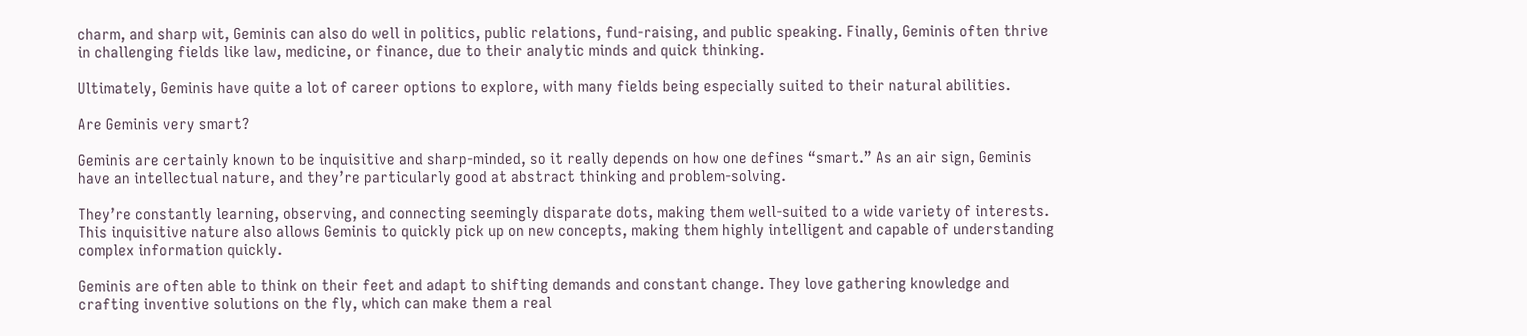charm, and sharp wit, Geminis can also do well in politics, public relations, fund-raising, and public speaking. Finally, Geminis often thrive in challenging fields like law, medicine, or finance, due to their analytic minds and quick thinking.

Ultimately, Geminis have quite a lot of career options to explore, with many fields being especially suited to their natural abilities.

Are Geminis very smart?

Geminis are certainly known to be inquisitive and sharp-minded, so it really depends on how one defines “smart.” As an air sign, Geminis have an intellectual nature, and they’re particularly good at abstract thinking and problem-solving.

They’re constantly learning, observing, and connecting seemingly disparate dots, making them well-suited to a wide variety of interests. This inquisitive nature also allows Geminis to quickly pick up on new concepts, making them highly intelligent and capable of understanding complex information quickly.

Geminis are often able to think on their feet and adapt to shifting demands and constant change. They love gathering knowledge and crafting inventive solutions on the fly, which can make them a real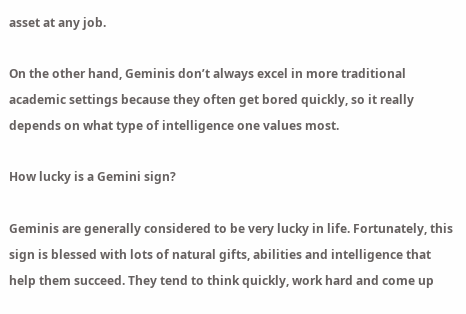asset at any job.

On the other hand, Geminis don’t always excel in more traditional academic settings because they often get bored quickly, so it really depends on what type of intelligence one values most.

How lucky is a Gemini sign?

Geminis are generally considered to be very lucky in life. Fortunately, this sign is blessed with lots of natural gifts, abilities and intelligence that help them succeed. They tend to think quickly, work hard and come up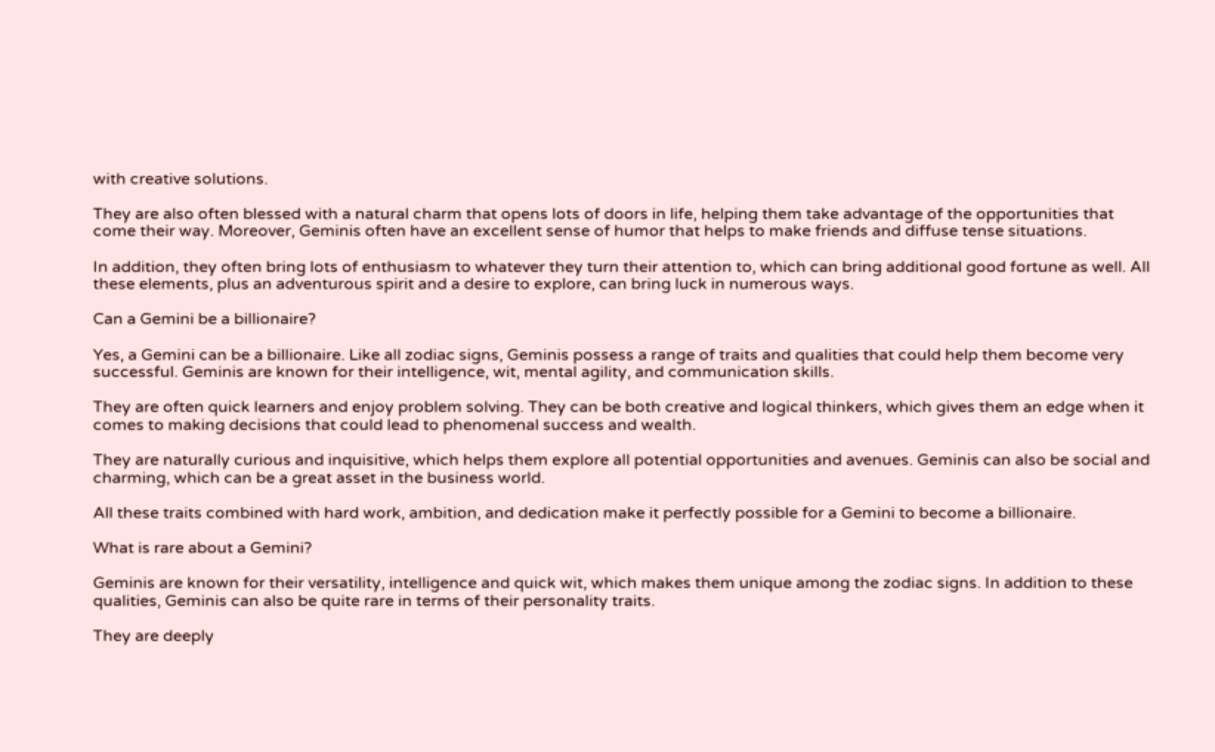with creative solutions.

They are also often blessed with a natural charm that opens lots of doors in life, helping them take advantage of the opportunities that come their way. Moreover, Geminis often have an excellent sense of humor that helps to make friends and diffuse tense situations.

In addition, they often bring lots of enthusiasm to whatever they turn their attention to, which can bring additional good fortune as well. All these elements, plus an adventurous spirit and a desire to explore, can bring luck in numerous ways.

Can a Gemini be a billionaire?

Yes, a Gemini can be a billionaire. Like all zodiac signs, Geminis possess a range of traits and qualities that could help them become very successful. Geminis are known for their intelligence, wit, mental agility, and communication skills.

They are often quick learners and enjoy problem solving. They can be both creative and logical thinkers, which gives them an edge when it comes to making decisions that could lead to phenomenal success and wealth.

They are naturally curious and inquisitive, which helps them explore all potential opportunities and avenues. Geminis can also be social and charming, which can be a great asset in the business world.

All these traits combined with hard work, ambition, and dedication make it perfectly possible for a Gemini to become a billionaire.

What is rare about a Gemini?

Geminis are known for their versatility, intelligence and quick wit, which makes them unique among the zodiac signs. In addition to these qualities, Geminis can also be quite rare in terms of their personality traits.

They are deeply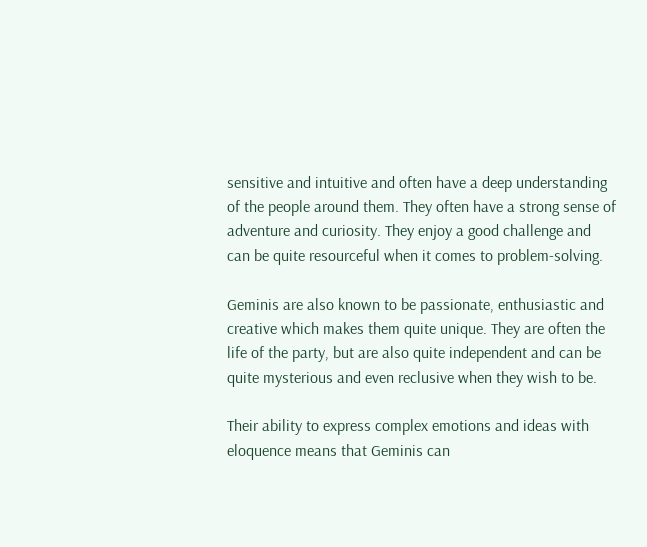sensitive and intuitive and often have a deep understanding of the people around them. They often have a strong sense of adventure and curiosity. They enjoy a good challenge and can be quite resourceful when it comes to problem-solving.

Geminis are also known to be passionate, enthusiastic and creative which makes them quite unique. They are often the life of the party, but are also quite independent and can be quite mysterious and even reclusive when they wish to be.

Their ability to express complex emotions and ideas with eloquence means that Geminis can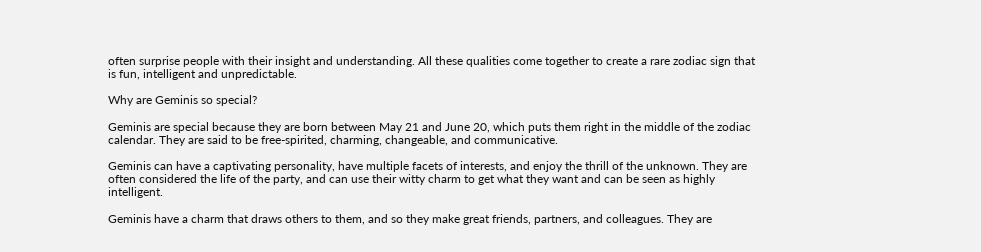often surprise people with their insight and understanding. All these qualities come together to create a rare zodiac sign that is fun, intelligent and unpredictable.

Why are Geminis so special?

Geminis are special because they are born between May 21 and June 20, which puts them right in the middle of the zodiac calendar. They are said to be free-spirited, charming, changeable, and communicative.

Geminis can have a captivating personality, have multiple facets of interests, and enjoy the thrill of the unknown. They are often considered the life of the party, and can use their witty charm to get what they want and can be seen as highly intelligent.

Geminis have a charm that draws others to them, and so they make great friends, partners, and colleagues. They are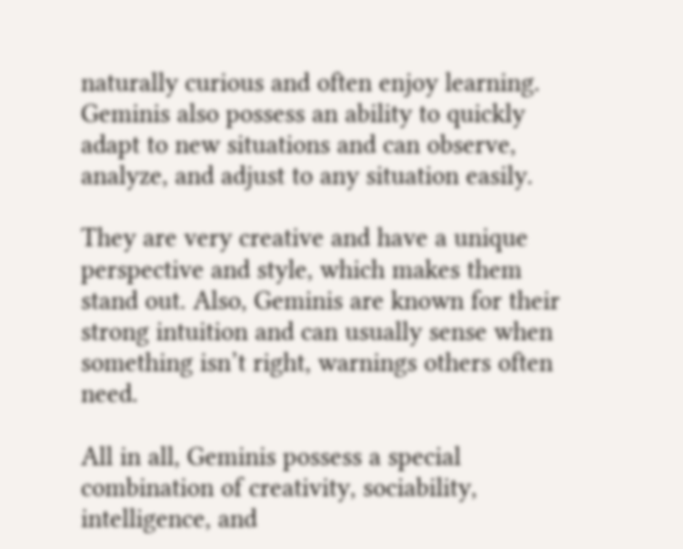naturally curious and often enjoy learning. Geminis also possess an ability to quickly adapt to new situations and can observe, analyze, and adjust to any situation easily.

They are very creative and have a unique perspective and style, which makes them stand out. Also, Geminis are known for their strong intuition and can usually sense when something isn’t right, warnings others often need.

All in all, Geminis possess a special combination of creativity, sociability, intelligence, and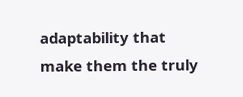adaptability that make them the truly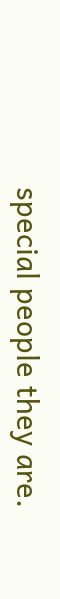special people they are.